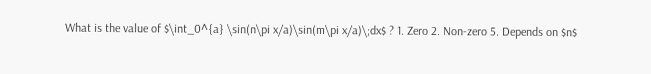What is the value of $\int_0^{a} \sin(n\pi x/a)\sin(m\pi x/a)\;dx$ ? 1. Zero 2. Non-zero 5. Depends on $n$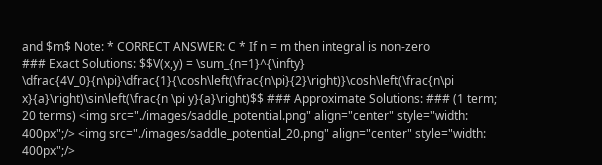and $m$ Note: * CORRECT ANSWER: C * If n = m then integral is non-zero
### Exact Solutions: $$V(x,y) = \sum_{n=1}^{\infty} \dfrac{4V_0}{n\pi}\dfrac{1}{\cosh\left(\frac{n\pi}{2}\right)}\cosh\left(\frac{n\pi x}{a}\right)\sin\left(\frac{n \pi y}{a}\right)$$ ### Approximate Solutions: ### (1 term; 20 terms) <img src="./images/saddle_potential.png" align="center" style="width: 400px";/> <img src="./images/saddle_potential_20.png" align="center" style="width: 400px";/>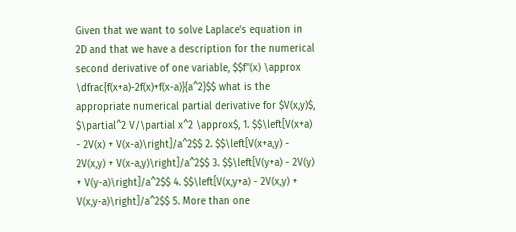Given that we want to solve Laplace's equation in 2D and that we have a description for the numerical second derivative of one variable, $$f''(x) \approx \dfrac{f(x+a)-2f(x)+f(x-a)}{a^2}$$ what is the appropriate numerical partial derivative for $V(x,y)$, $\partial^2 V/\partial x^2 \approx$, 1. $$\left[V(x+a) - 2V(x) + V(x-a)\right]/a^2$$ 2. $$\left[V(x+a,y) - 2V(x,y) + V(x-a,y)\right]/a^2$$ 3. $$\left[V(y+a) - 2V(y) + V(y-a)\right]/a^2$$ 4. $$\left[V(x,y+a) - 2V(x,y) + V(x,y-a)\right]/a^2$$ 5. More than one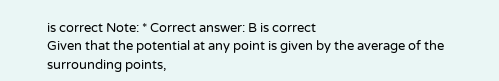is correct Note: * Correct answer: B is correct
Given that the potential at any point is given by the average of the surrounding points,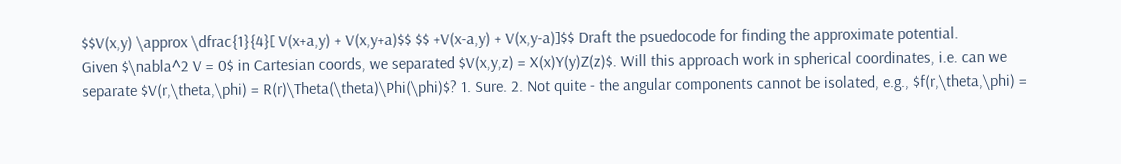$$V(x,y) \approx \dfrac{1}{4}[ V(x+a,y) + V(x,y+a)$$ $$ +V(x-a,y) + V(x,y-a)]$$ Draft the psuedocode for finding the approximate potential.
Given $\nabla^2 V = 0$ in Cartesian coords, we separated $V(x,y,z) = X(x)Y(y)Z(z)$. Will this approach work in spherical coordinates, i.e. can we separate $V(r,\theta,\phi) = R(r)\Theta(\theta)\Phi(\phi)$? 1. Sure. 2. Not quite - the angular components cannot be isolated, e.g., $f(r,\theta,\phi) =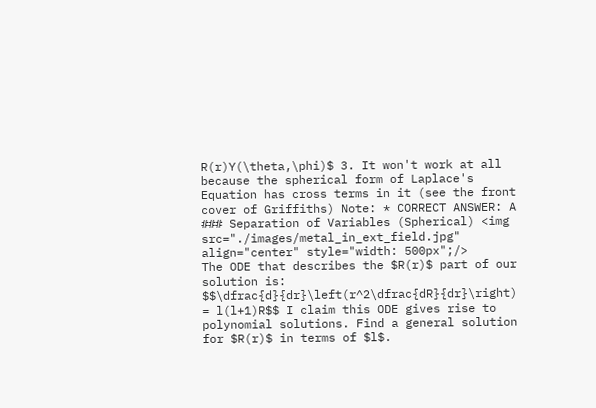R(r)Y(\theta,\phi)$ 3. It won't work at all because the spherical form of Laplace's Equation has cross terms in it (see the front cover of Griffiths) Note: * CORRECT ANSWER: A
### Separation of Variables (Spherical) <img src="./images/metal_in_ext_field.jpg" align="center" style="width: 500px";/>
The ODE that describes the $R(r)$ part of our solution is: $$\dfrac{d}{dr}\left(r^2\dfrac{dR}{dr}\right) = l(l+1)R$$ I claim this ODE gives rise to polynomial solutions. Find a general solution for $R(r)$ in terms of $l$.